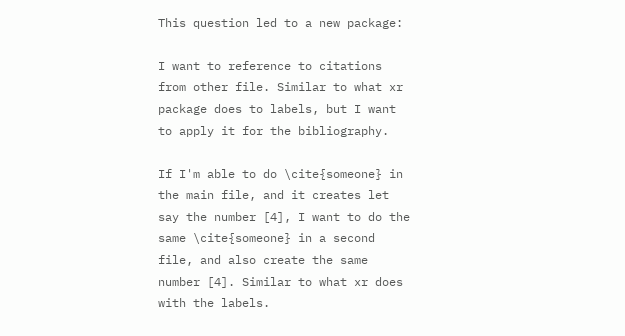This question led to a new package:

I want to reference to citations from other file. Similar to what xr package does to labels, but I want to apply it for the bibliography.

If I'm able to do \cite{someone} in the main file, and it creates let say the number [4], I want to do the same \cite{someone} in a second file, and also create the same number [4]. Similar to what xr does with the labels.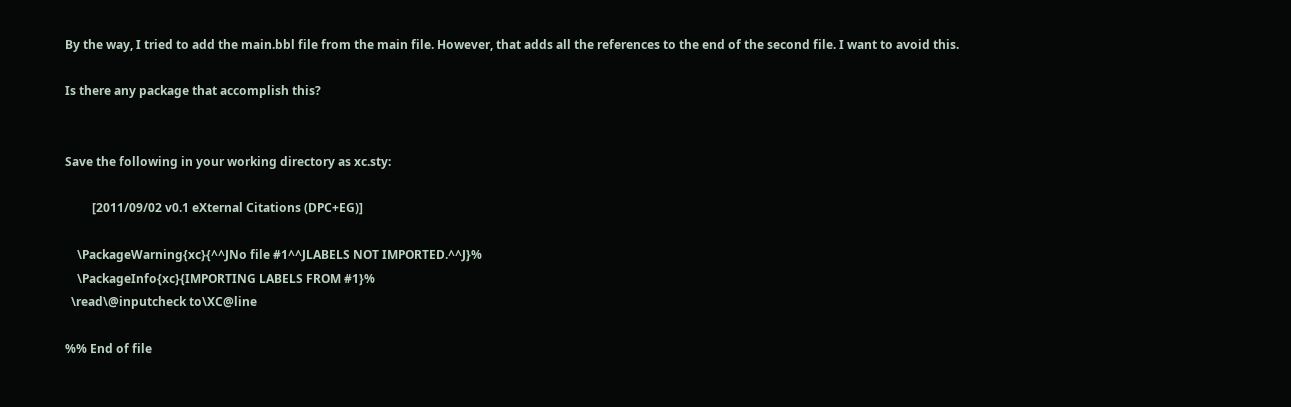By the way, I tried to add the main.bbl file from the main file. However, that adds all the references to the end of the second file. I want to avoid this.

Is there any package that accomplish this?


Save the following in your working directory as xc.sty:

         [2011/09/02 v0.1 eXternal Citations (DPC+EG)]

    \PackageWarning{xc}{^^JNo file #1^^JLABELS NOT IMPORTED.^^J}%
    \PackageInfo{xc}{IMPORTING LABELS FROM #1}%
  \read\@inputcheck to\XC@line

%% End of file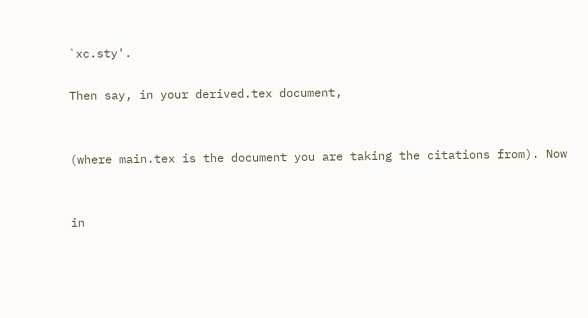`xc.sty'.

Then say, in your derived.tex document,


(where main.tex is the document you are taking the citations from). Now


in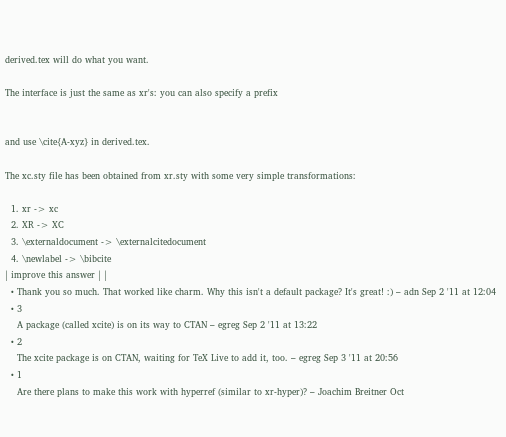derived.tex will do what you want.

The interface is just the same as xr's: you can also specify a prefix


and use \cite{A-xyz} in derived.tex.

The xc.sty file has been obtained from xr.sty with some very simple transformations:

  1. xr -> xc
  2. XR -> XC
  3. \externaldocument -> \externalcitedocument
  4. \newlabel -> \bibcite
| improve this answer | |
  • Thank you so much. That worked like charm. Why this isn't a default package? It's great! :) – adn Sep 2 '11 at 12:04
  • 3
    A package (called xcite) is on its way to CTAN – egreg Sep 2 '11 at 13:22
  • 2
    The xcite package is on CTAN, waiting for TeX Live to add it, too. – egreg Sep 3 '11 at 20:56
  • 1
    Are there plans to make this work with hyperref (similar to xr-hyper)? – Joachim Breitner Oct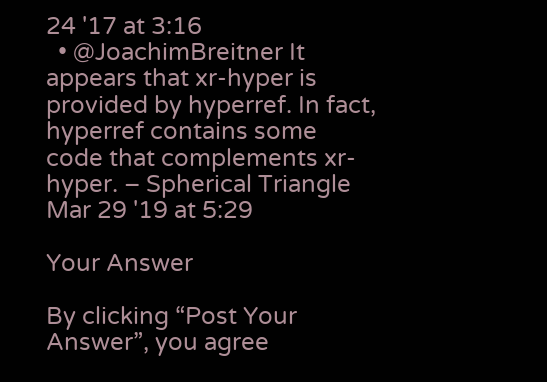24 '17 at 3:16
  • @JoachimBreitner It appears that xr-hyper is provided by hyperref. In fact, hyperref contains some code that complements xr-hyper. – Spherical Triangle Mar 29 '19 at 5:29

Your Answer

By clicking “Post Your Answer”, you agree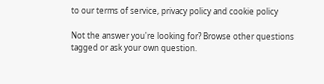to our terms of service, privacy policy and cookie policy

Not the answer you're looking for? Browse other questions tagged or ask your own question.